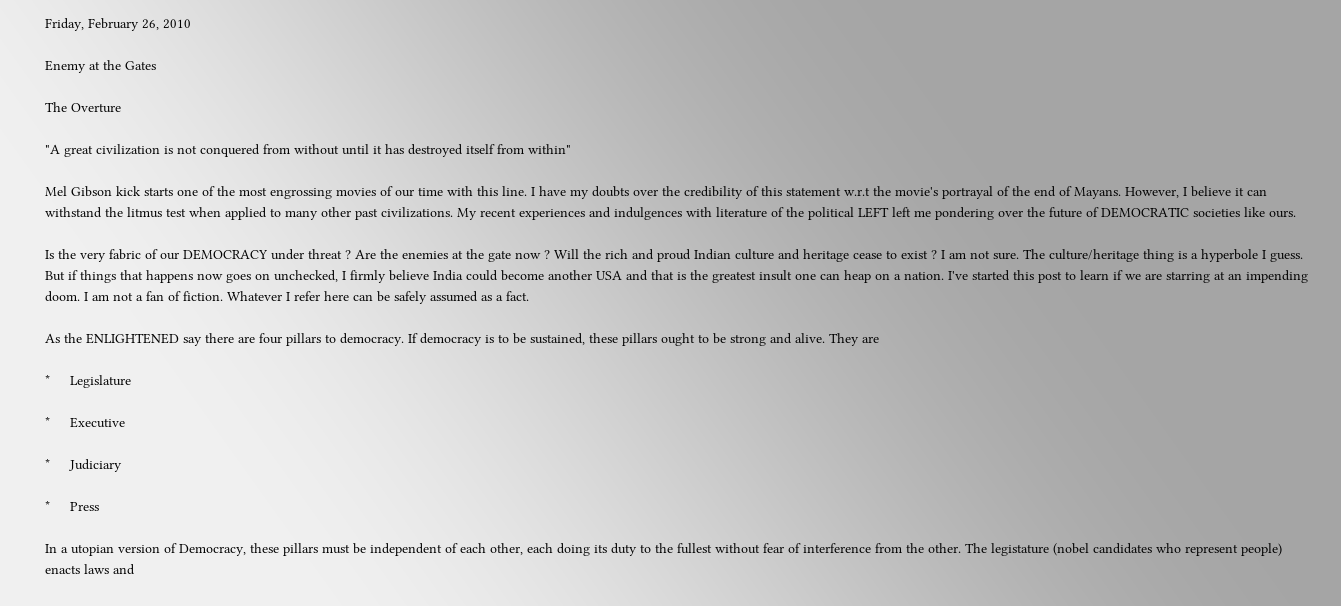Friday, February 26, 2010

Enemy at the Gates

The Overture

"A great civilization is not conquered from without until it has destroyed itself from within"

Mel Gibson kick starts one of the most engrossing movies of our time with this line. I have my doubts over the credibility of this statement w.r.t the movie's portrayal of the end of Mayans. However, I believe it can withstand the litmus test when applied to many other past civilizations. My recent experiences and indulgences with literature of the political LEFT left me pondering over the future of DEMOCRATIC societies like ours.

Is the very fabric of our DEMOCRACY under threat ? Are the enemies at the gate now ? Will the rich and proud Indian culture and heritage cease to exist ? I am not sure. The culture/heritage thing is a hyperbole I guess. But if things that happens now goes on unchecked, I firmly believe India could become another USA and that is the greatest insult one can heap on a nation. I've started this post to learn if we are starring at an impending doom. I am not a fan of fiction. Whatever I refer here can be safely assumed as a fact.

As the ENLIGHTENED say there are four pillars to democracy. If democracy is to be sustained, these pillars ought to be strong and alive. They are

*     Legislature

*     Executive

*     Judiciary

*     Press

In a utopian version of Democracy, these pillars must be independent of each other, each doing its duty to the fullest without fear of interference from the other. The legistature (nobel candidates who represent people) enacts laws and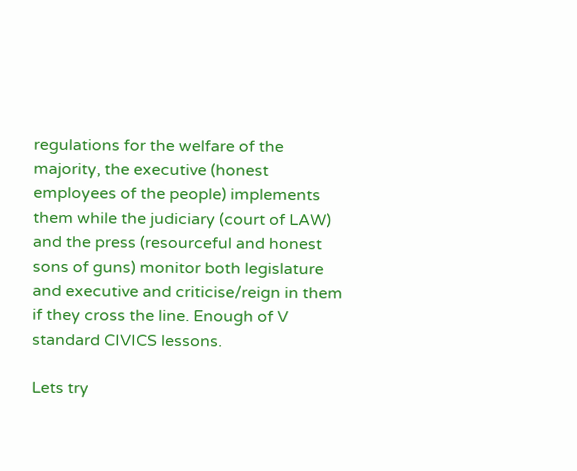regulations for the welfare of the majority, the executive (honest employees of the people) implements them while the judiciary (court of LAW) and the press (resourceful and honest sons of guns) monitor both legislature and executive and criticise/reign in them if they cross the line. Enough of V standard CIVICS lessons.

Lets try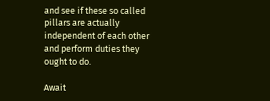and see if these so called pillars are actually independent of each other and perform duties they ought to do.

Await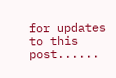for updates to this post......